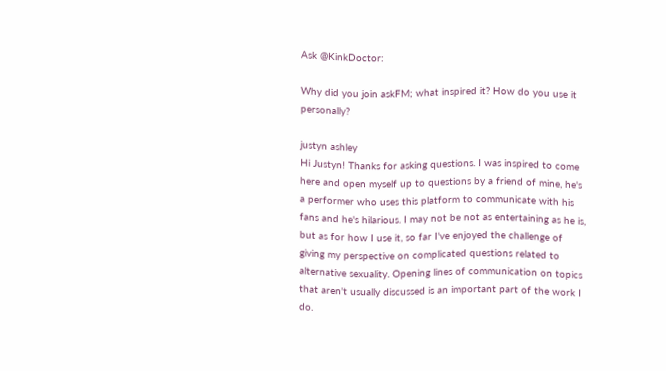Ask @KinkDoctor:

Why did you join askFM; what inspired it? How do you use it personally?

justyn ashley
Hi Justyn! Thanks for asking questions. I was inspired to come here and open myself up to questions by a friend of mine, he's a performer who uses this platform to communicate with his fans and he's hilarious. I may not be not as entertaining as he is, but as for how I use it, so far I've enjoyed the challenge of giving my perspective on complicated questions related to alternative sexuality. Opening lines of communication on topics that aren't usually discussed is an important part of the work I do.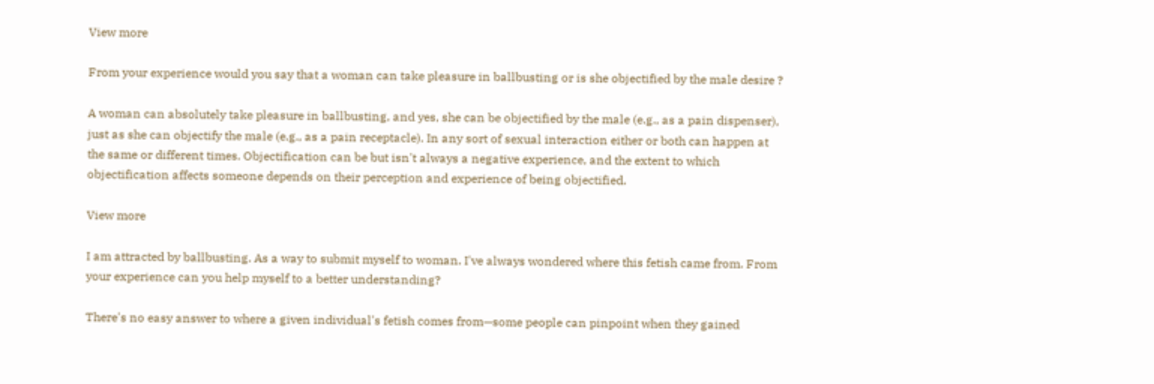View more

From your experience would you say that a woman can take pleasure in ballbusting or is she objectified by the male desire ?

A woman can absolutely take pleasure in ballbusting, and yes, she can be objectified by the male (e.g., as a pain dispenser), just as she can objectify the male (e.g., as a pain receptacle). In any sort of sexual interaction either or both can happen at the same or different times. Objectification can be but isn't always a negative experience, and the extent to which objectification affects someone depends on their perception and experience of being objectified.

View more

I am attracted by ballbusting. As a way to submit myself to woman. I've always wondered where this fetish came from. From your experience can you help myself to a better understanding?

There's no easy answer to where a given individual's fetish comes from—some people can pinpoint when they gained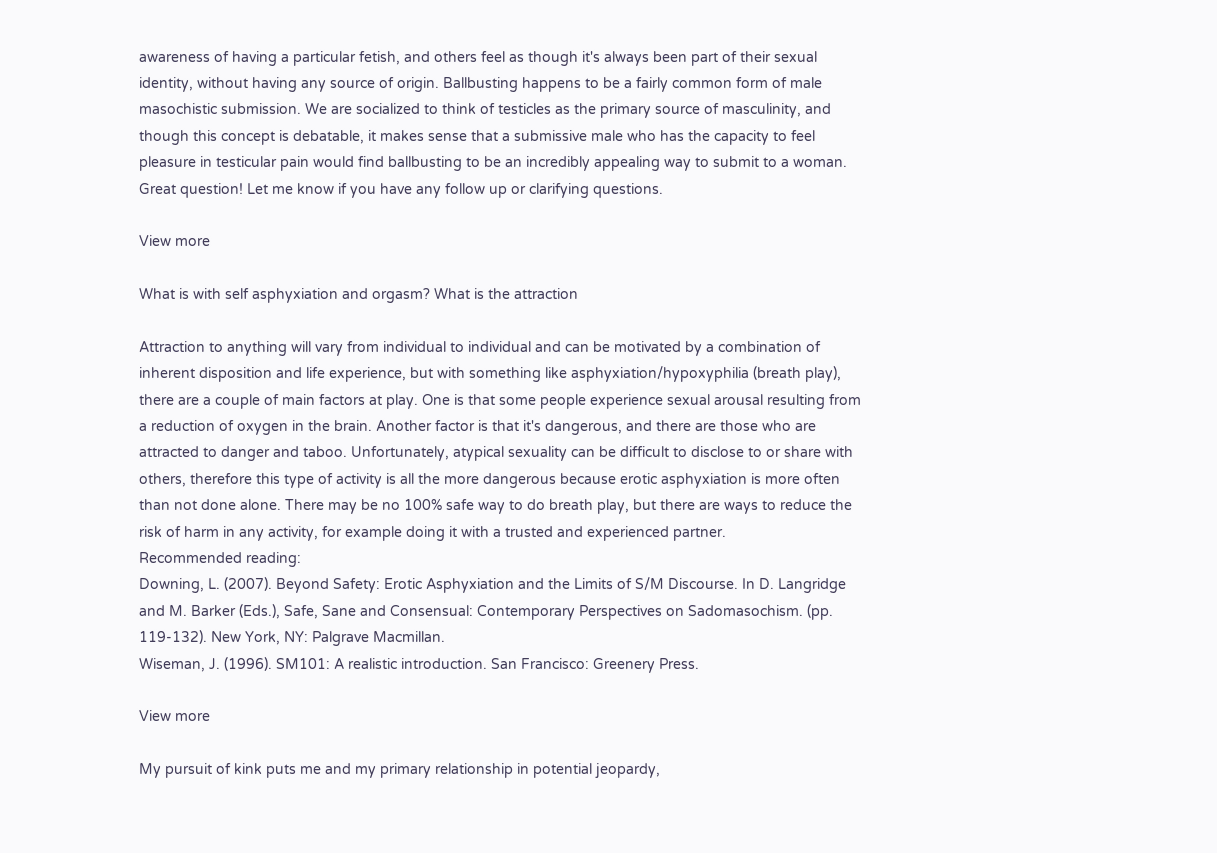awareness of having a particular fetish, and others feel as though it's always been part of their sexual identity, without having any source of origin. Ballbusting happens to be a fairly common form of male masochistic submission. We are socialized to think of testicles as the primary source of masculinity, and though this concept is debatable, it makes sense that a submissive male who has the capacity to feel pleasure in testicular pain would find ballbusting to be an incredibly appealing way to submit to a woman. Great question! Let me know if you have any follow up or clarifying questions.

View more

What is with self asphyxiation and orgasm? What is the attraction

Attraction to anything will vary from individual to individual and can be motivated by a combination of inherent disposition and life experience, but with something like asphyxiation/hypoxyphilia (breath play), there are a couple of main factors at play. One is that some people experience sexual arousal resulting from a reduction of oxygen in the brain. Another factor is that it's dangerous, and there are those who are attracted to danger and taboo. Unfortunately, atypical sexuality can be difficult to disclose to or share with others, therefore this type of activity is all the more dangerous because erotic asphyxiation is more often than not done alone. There may be no 100% safe way to do breath play, but there are ways to reduce the risk of harm in any activity, for example doing it with a trusted and experienced partner.
Recommended reading:
Downing, L. (2007). Beyond Safety: Erotic Asphyxiation and the Limits of S/M Discourse. In D. Langridge and M. Barker (Eds.), Safe, Sane and Consensual: Contemporary Perspectives on Sadomasochism. (pp. 119-132). New York, NY: Palgrave Macmillan.
Wiseman, J. (1996). SM101: A realistic introduction. San Francisco: Greenery Press.

View more

My pursuit of kink puts me and my primary relationship in potential jeopardy,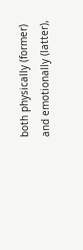both physically (former) and emotionally (latter),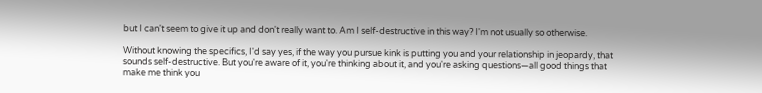but I can't seem to give it up and don't really want to. Am I self-destructive in this way? I'm not usually so otherwise.

Without knowing the specifics, I'd say yes, if the way you pursue kink is putting you and your relationship in jeopardy, that sounds self-destructive. But you're aware of it, you're thinking about it, and you're asking questions—all good things that make me think you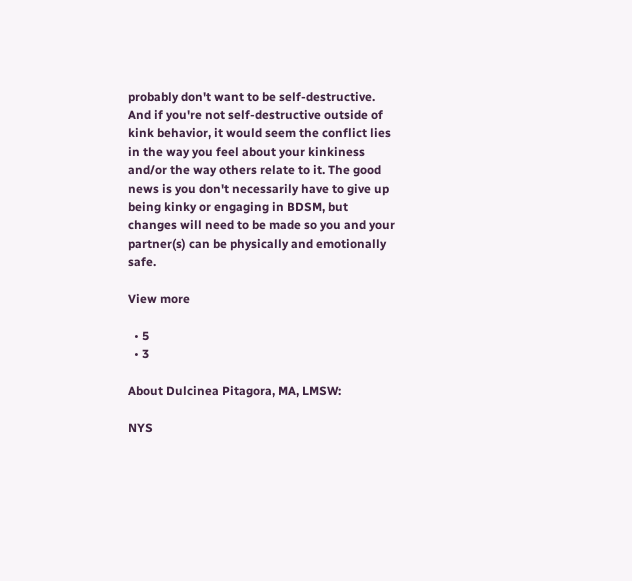probably don't want to be self-destructive. And if you're not self-destructive outside of kink behavior, it would seem the conflict lies in the way you feel about your kinkiness and/or the way others relate to it. The good news is you don't necessarily have to give up being kinky or engaging in BDSM, but changes will need to be made so you and your partner(s) can be physically and emotionally safe.

View more

  • 5
  • 3

About Dulcinea Pitagora, MA, LMSW:

NYS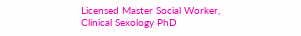Licensed Master Social Worker, Clinical Sexology PhD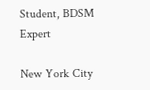Student, BDSM Expert

New York City